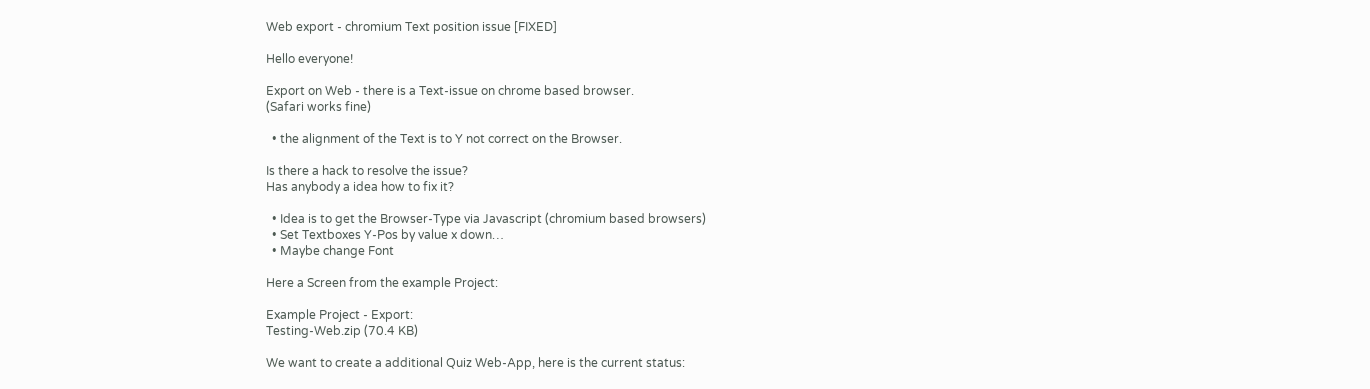Web export - chromium Text position issue [FIXED]

Hello everyone!

Export on Web - there is a Text-issue on chrome based browser.
(Safari works fine)

  • the alignment of the Text is to Y not correct on the Browser.

Is there a hack to resolve the issue?
Has anybody a idea how to fix it?

  • Idea is to get the Browser-Type via Javascript (chromium based browsers)
  • Set Textboxes Y-Pos by value x down…
  • Maybe change Font

Here a Screen from the example Project:

Example Project - Export:
Testing-Web.zip (70.4 KB)

We want to create a additional Quiz Web-App, here is the current status: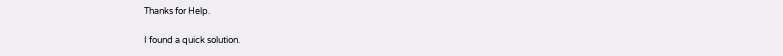Thanks for Help.

I found a quick solution.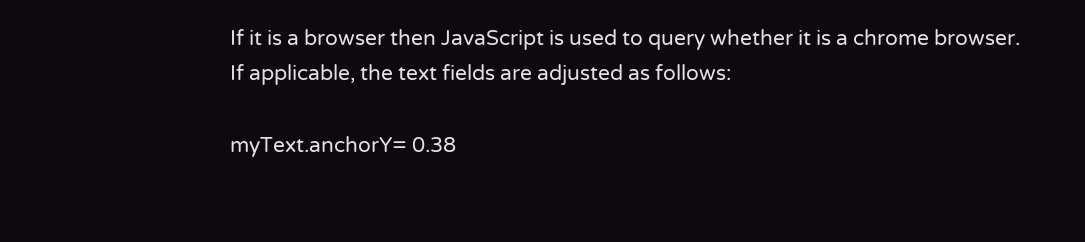If it is a browser then JavaScript is used to query whether it is a chrome browser.
If applicable, the text fields are adjusted as follows:

myText.anchorY= 0.38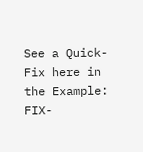See a Quick-Fix here in the Example:
FIX-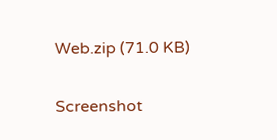Web.zip (71.0 KB)

Screenshot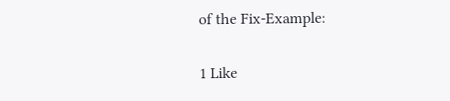of the Fix-Example:

1 Like